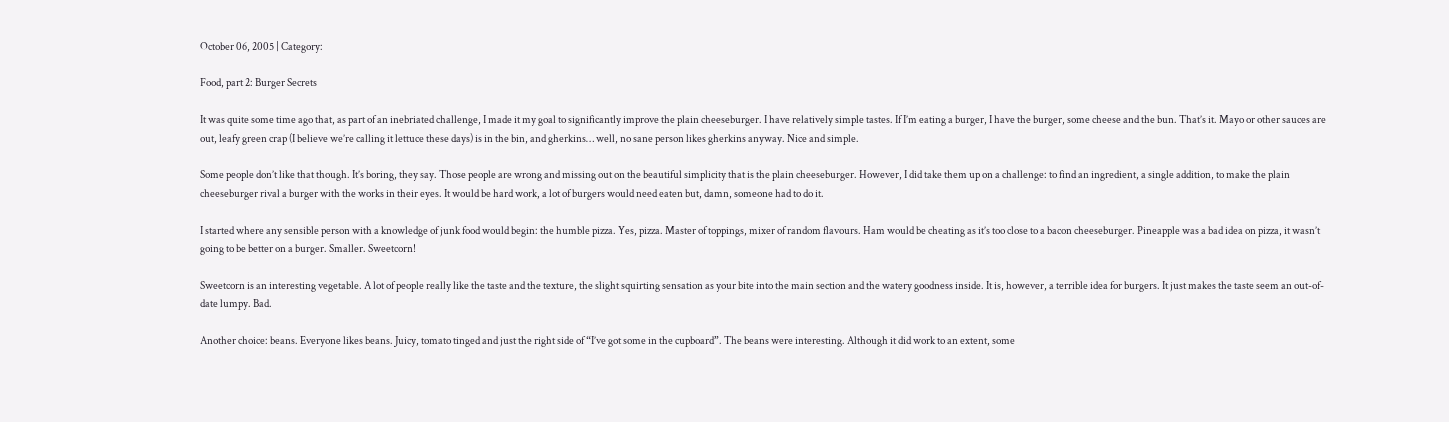October 06, 2005 | Category:

Food, part 2: Burger Secrets

It was quite some time ago that, as part of an inebriated challenge, I made it my goal to significantly improve the plain cheeseburger. I have relatively simple tastes. If I’m eating a burger, I have the burger, some cheese and the bun. That’s it. Mayo or other sauces are out, leafy green crap (I believe we’re calling it lettuce these days) is in the bin, and gherkins… well, no sane person likes gherkins anyway. Nice and simple.

Some people don’t like that though. It’s boring, they say. Those people are wrong and missing out on the beautiful simplicity that is the plain cheeseburger. However, I did take them up on a challenge: to find an ingredient, a single addition, to make the plain cheeseburger rival a burger with the works in their eyes. It would be hard work, a lot of burgers would need eaten but, damn, someone had to do it.

I started where any sensible person with a knowledge of junk food would begin: the humble pizza. Yes, pizza. Master of toppings, mixer of random flavours. Ham would be cheating as it’s too close to a bacon cheeseburger. Pineapple was a bad idea on pizza, it wasn’t going to be better on a burger. Smaller. Sweetcorn!

Sweetcorn is an interesting vegetable. A lot of people really like the taste and the texture, the slight squirting sensation as your bite into the main section and the watery goodness inside. It is, however, a terrible idea for burgers. It just makes the taste seem an out-of-date lumpy. Bad.

Another choice: beans. Everyone likes beans. Juicy, tomato tinged and just the right side of “I’ve got some in the cupboard”. The beans were interesting. Although it did work to an extent, some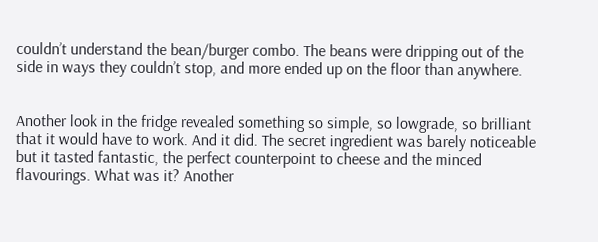couldn’t understand the bean/burger combo. The beans were dripping out of the side in ways they couldn’t stop, and more ended up on the floor than anywhere.


Another look in the fridge revealed something so simple, so lowgrade, so brilliant that it would have to work. And it did. The secret ingredient was barely noticeable but it tasted fantastic, the perfect counterpoint to cheese and the minced flavourings. What was it? Another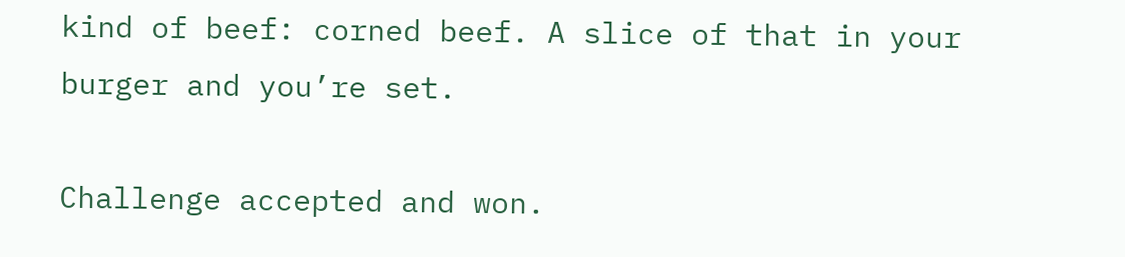kind of beef: corned beef. A slice of that in your burger and you’re set.

Challenge accepted and won.